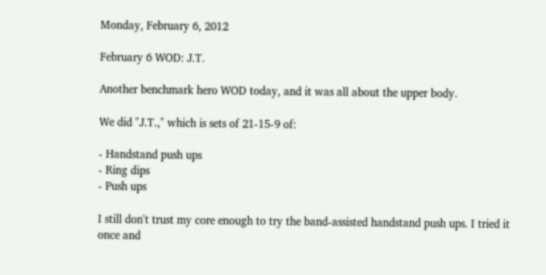Monday, February 6, 2012

February 6 WOD: J.T.

Another benchmark hero WOD today, and it was all about the upper body.

We did "J.T.," which is sets of 21-15-9 of:

- Handstand push ups
- Ring dips
- Push ups

I still don't trust my core enough to try the band-assisted handstand push ups. I tried it once and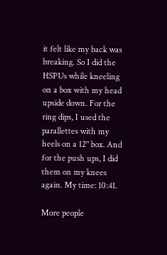it felt like my back was breaking. So I did the HSPUs while kneeling on a box with my head upside down. For the ring dips, I used the parallettes with my heels on a 12" box. And for the push ups, I did them on my knees again. My time: 10:41.

More people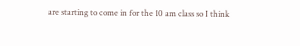are starting to come in for the 10 am class so I think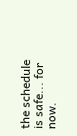the schedule is safe... for now.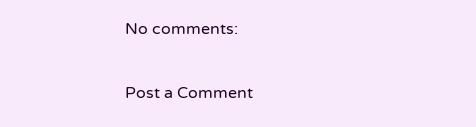No comments:

Post a Comment